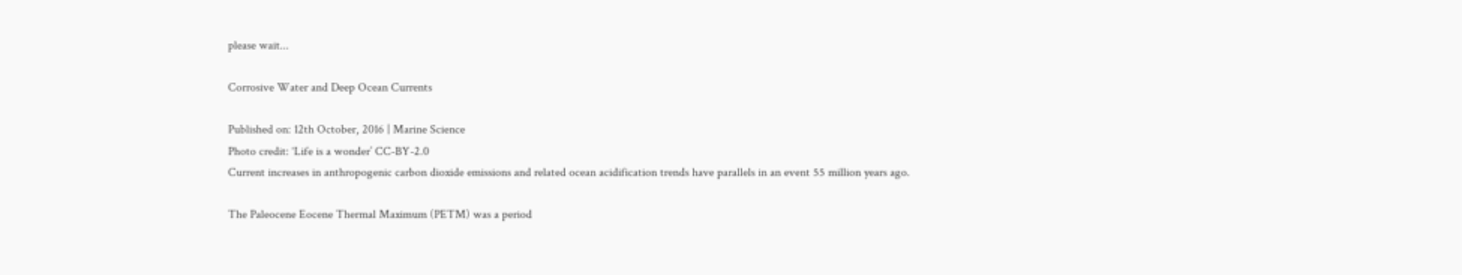please wait...

Corrosive Water and Deep Ocean Currents

Published on: 12th October, 2016 | Marine Science
Photo credit: ‘Life is a wonder’ CC-BY-2.0
Current increases in anthropogenic carbon dioxide emissions and related ocean acidification trends have parallels in an event 55 million years ago.

The Paleocene Eocene Thermal Maximum (PETM) was a period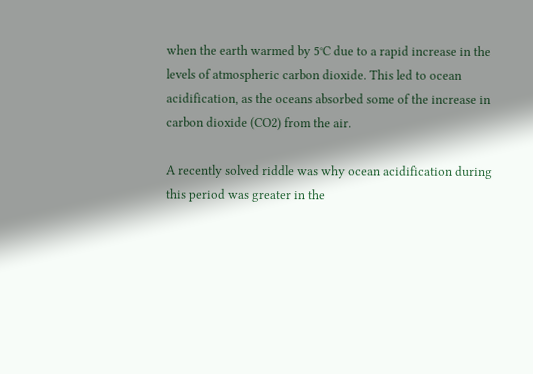when the earth warmed by 5°C due to a rapid increase in the levels of atmospheric carbon dioxide. This led to ocean acidification, as the oceans absorbed some of the increase in carbon dioxide (CO2) from the air.

A recently solved riddle was why ocean acidification during this period was greater in the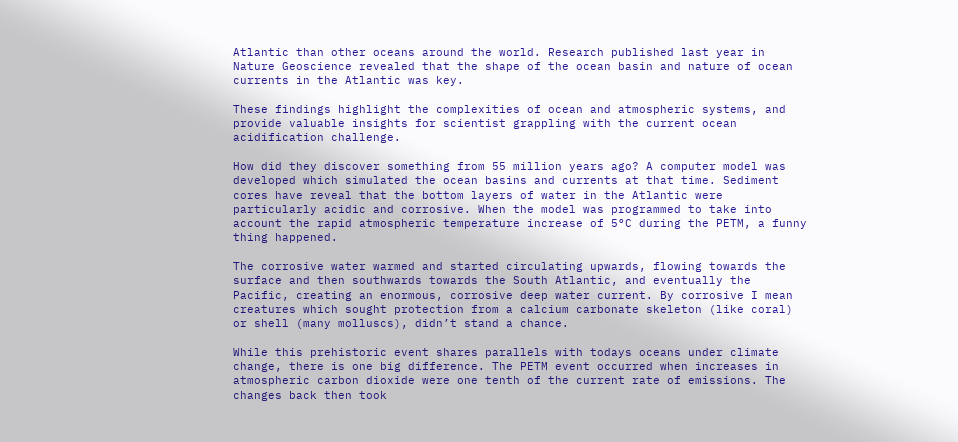Atlantic than other oceans around the world. Research published last year in Nature Geoscience revealed that the shape of the ocean basin and nature of ocean currents in the Atlantic was key.

These findings highlight the complexities of ocean and atmospheric systems, and provide valuable insights for scientist grappling with the current ocean acidification challenge.

How did they discover something from 55 million years ago? A computer model was developed which simulated the ocean basins and currents at that time. Sediment cores have reveal that the bottom layers of water in the Atlantic were particularly acidic and corrosive. When the model was programmed to take into account the rapid atmospheric temperature increase of 5°C during the PETM, a funny thing happened.

The corrosive water warmed and started circulating upwards, flowing towards the surface and then southwards towards the South Atlantic, and eventually the Pacific, creating an enormous, corrosive deep water current. By corrosive I mean creatures which sought protection from a calcium carbonate skeleton (like coral) or shell (many molluscs), didn’t stand a chance.

While this prehistoric event shares parallels with todays oceans under climate change, there is one big difference. The PETM event occurred when increases in atmospheric carbon dioxide were one tenth of the current rate of emissions. The changes back then took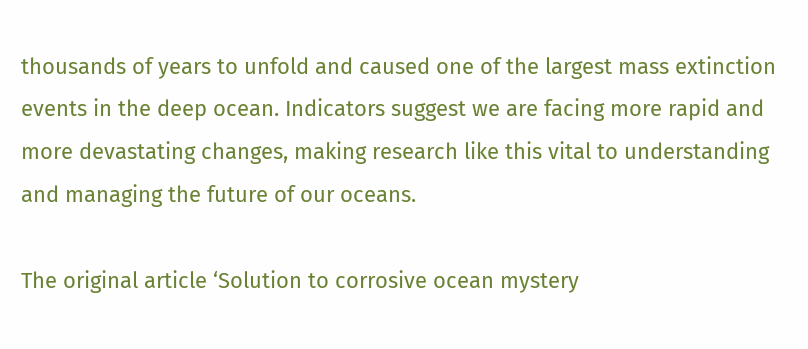thousands of years to unfold and caused one of the largest mass extinction events in the deep ocean. Indicators suggest we are facing more rapid and more devastating changes, making research like this vital to understanding and managing the future of our oceans.

The original article ‘Solution to corrosive ocean mystery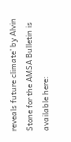reveals future climate’ by Alvin Stone for the AMSA Bulletin is available here: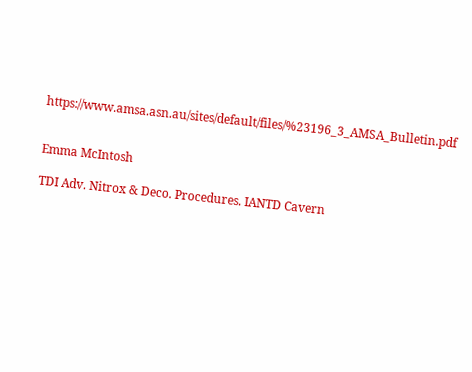https://www.amsa.asn.au/sites/default/files/%23196_3_AMSA_Bulletin.pdf


Emma McIntosh

TDI Adv. Nitrox & Deco. Procedures. IANTD Cavern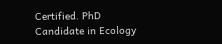Certified. PhD Candidate in Ecology